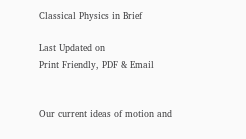Classical Physics in Brief

Last Updated on
Print Friendly, PDF & Email


Our current ideas of motion and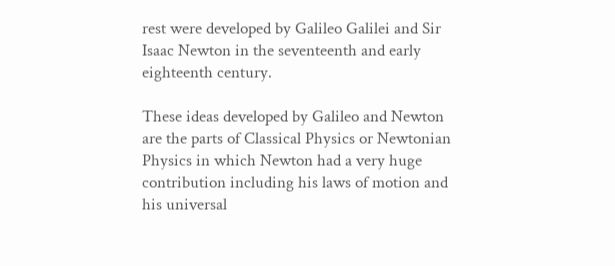rest were developed by Galileo Galilei and Sir Isaac Newton in the seventeenth and early eighteenth century.

These ideas developed by Galileo and Newton are the parts of Classical Physics or Newtonian Physics in which Newton had a very huge contribution including his laws of motion and his universal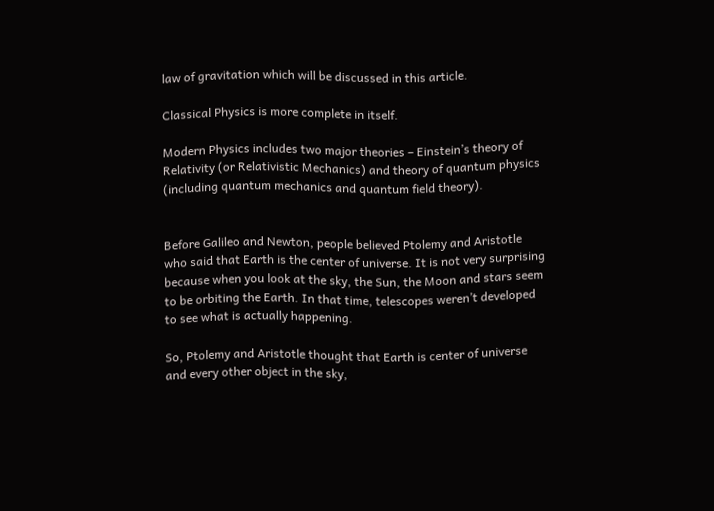law of gravitation which will be discussed in this article.

Classical Physics is more complete in itself.

Modern Physics includes two major theories – Einstein’s theory of Relativity (or Relativistic Mechanics) and theory of quantum physics (including quantum mechanics and quantum field theory).


Before Galileo and Newton, people believed Ptolemy and Aristotle who said that Earth is the center of universe. It is not very surprising because when you look at the sky, the Sun, the Moon and stars seem to be orbiting the Earth. In that time, telescopes weren’t developed to see what is actually happening.

So, Ptolemy and Aristotle thought that Earth is center of universe and every other object in the sky,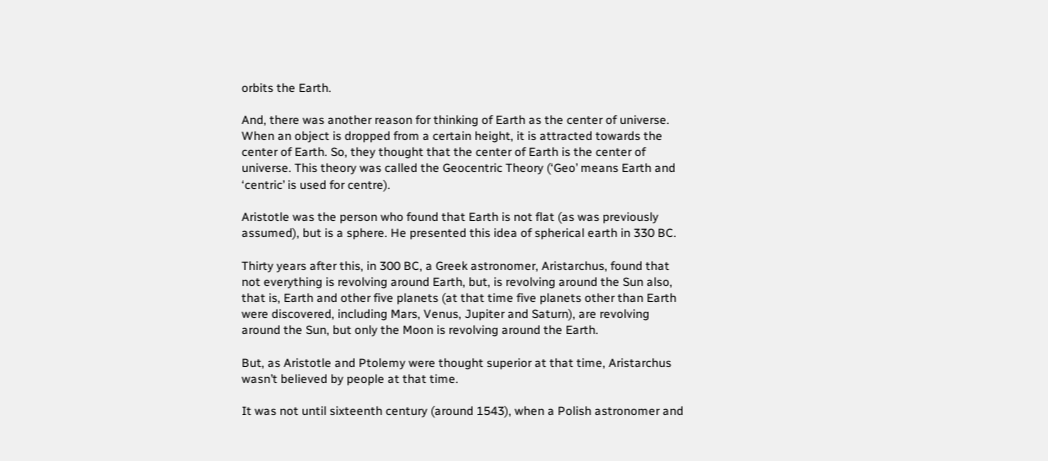orbits the Earth.

And, there was another reason for thinking of Earth as the center of universe. When an object is dropped from a certain height, it is attracted towards the center of Earth. So, they thought that the center of Earth is the center of universe. This theory was called the Geocentric Theory (‘Geo’ means Earth and ‘centric’ is used for centre).

Aristotle was the person who found that Earth is not flat (as was previously assumed), but is a sphere. He presented this idea of spherical earth in 330 BC.

Thirty years after this, in 300 BC, a Greek astronomer, Aristarchus, found that not everything is revolving around Earth, but, is revolving around the Sun also, that is, Earth and other five planets (at that time five planets other than Earth were discovered, including Mars, Venus, Jupiter and Saturn), are revolving around the Sun, but only the Moon is revolving around the Earth.

But, as Aristotle and Ptolemy were thought superior at that time, Aristarchus wasn’t believed by people at that time.

It was not until sixteenth century (around 1543), when a Polish astronomer and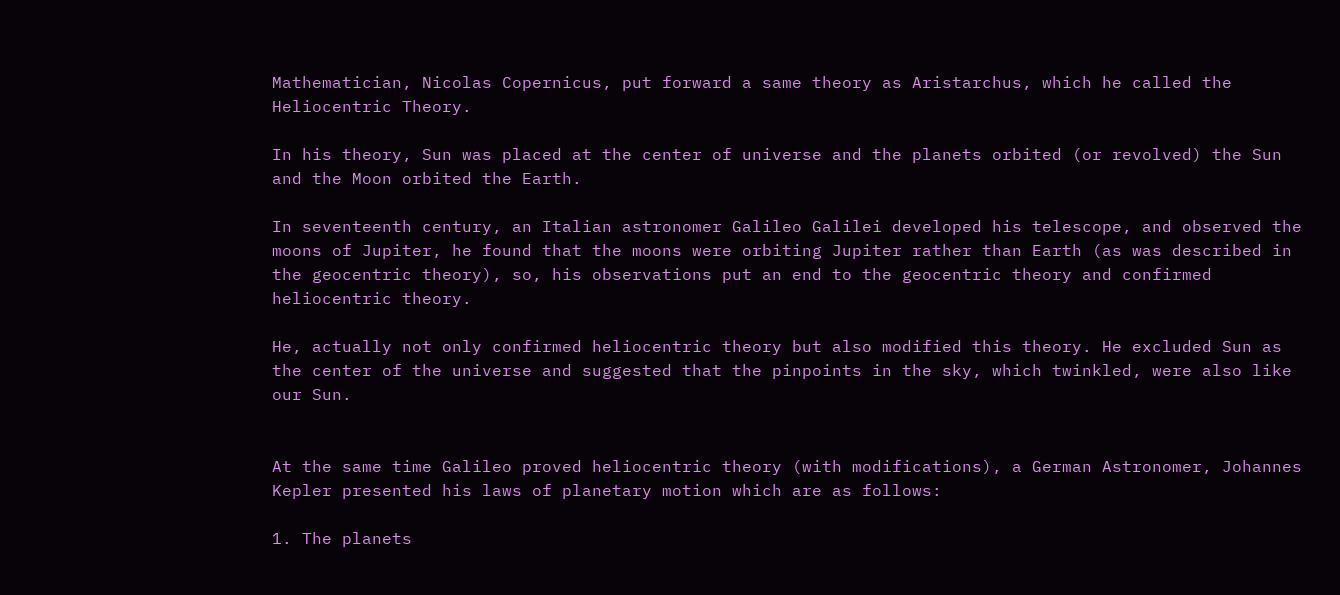Mathematician, Nicolas Copernicus, put forward a same theory as Aristarchus, which he called the Heliocentric Theory.

In his theory, Sun was placed at the center of universe and the planets orbited (or revolved) the Sun and the Moon orbited the Earth.

In seventeenth century, an Italian astronomer Galileo Galilei developed his telescope, and observed the moons of Jupiter, he found that the moons were orbiting Jupiter rather than Earth (as was described in the geocentric theory), so, his observations put an end to the geocentric theory and confirmed heliocentric theory.

He, actually not only confirmed heliocentric theory but also modified this theory. He excluded Sun as the center of the universe and suggested that the pinpoints in the sky, which twinkled, were also like our Sun.


At the same time Galileo proved heliocentric theory (with modifications), a German Astronomer, Johannes Kepler presented his laws of planetary motion which are as follows:

1. The planets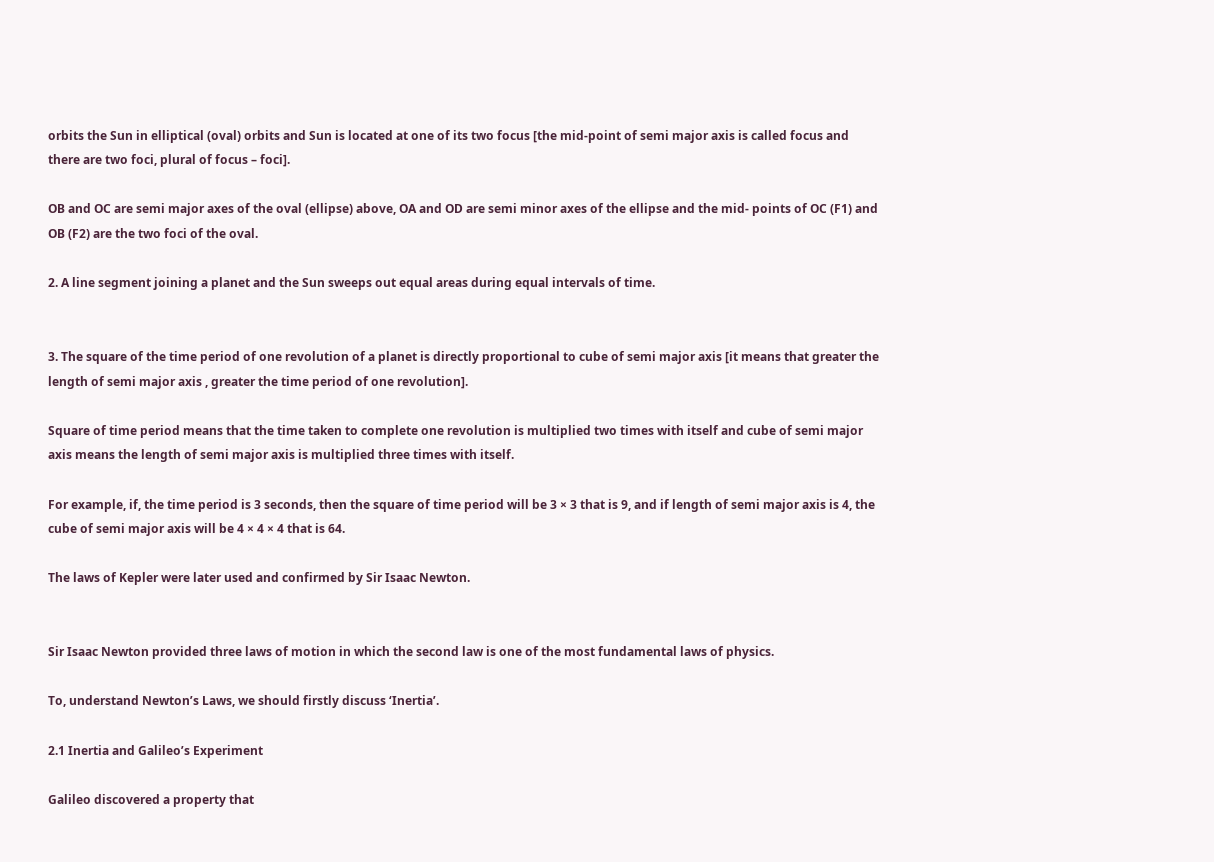orbits the Sun in elliptical (oval) orbits and Sun is located at one of its two focus [the mid-point of semi major axis is called focus and there are two foci, plural of focus – foci].

OB and OC are semi major axes of the oval (ellipse) above, OA and OD are semi minor axes of the ellipse and the mid- points of OC (F1) and OB (F2) are the two foci of the oval.

2. A line segment joining a planet and the Sun sweeps out equal areas during equal intervals of time.


3. The square of the time period of one revolution of a planet is directly proportional to cube of semi major axis [it means that greater the length of semi major axis , greater the time period of one revolution].

Square of time period means that the time taken to complete one revolution is multiplied two times with itself and cube of semi major axis means the length of semi major axis is multiplied three times with itself.

For example, if, the time period is 3 seconds, then the square of time period will be 3 × 3 that is 9, and if length of semi major axis is 4, the cube of semi major axis will be 4 × 4 × 4 that is 64.

The laws of Kepler were later used and confirmed by Sir Isaac Newton.


Sir Isaac Newton provided three laws of motion in which the second law is one of the most fundamental laws of physics.

To, understand Newton’s Laws, we should firstly discuss ‘Inertia’.

2.1 Inertia and Galileo’s Experiment

Galileo discovered a property that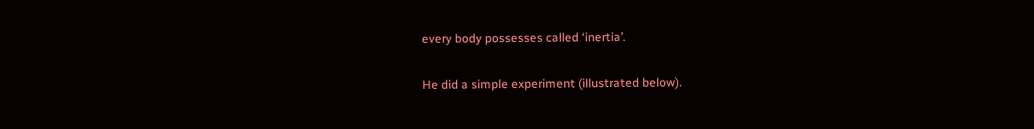every body possesses called ‘inertia’.

He did a simple experiment (illustrated below).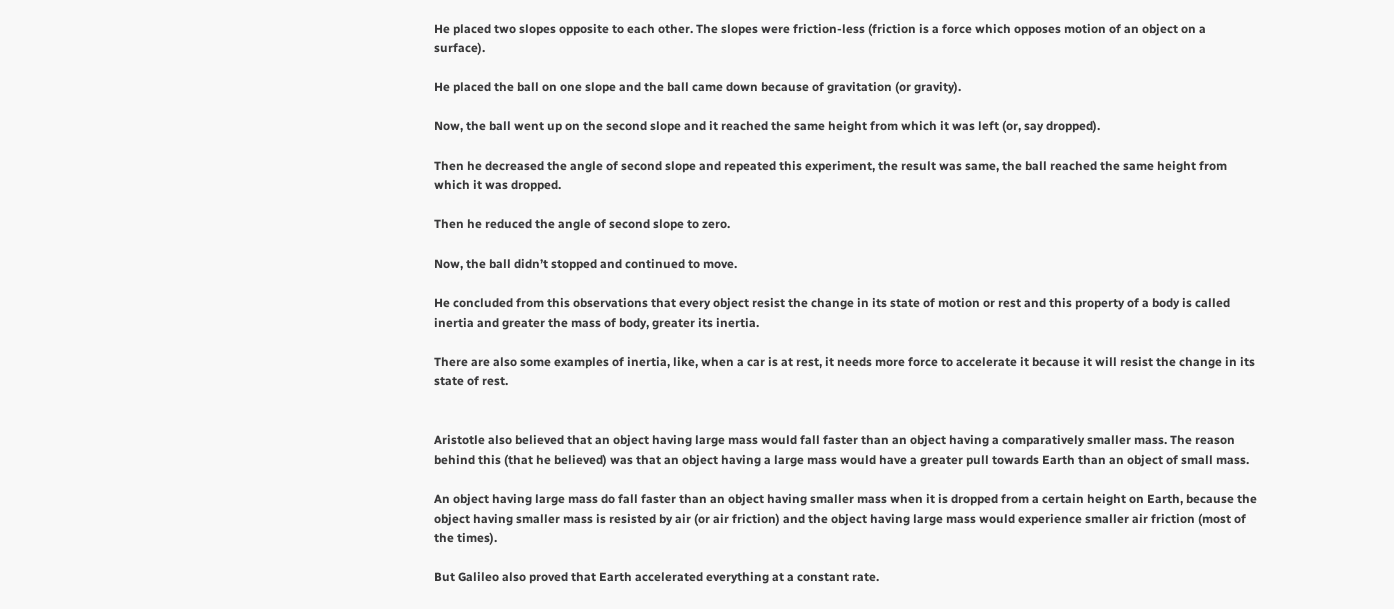He placed two slopes opposite to each other. The slopes were friction-less (friction is a force which opposes motion of an object on a surface).

He placed the ball on one slope and the ball came down because of gravitation (or gravity).

Now, the ball went up on the second slope and it reached the same height from which it was left (or, say dropped).

Then he decreased the angle of second slope and repeated this experiment, the result was same, the ball reached the same height from which it was dropped.

Then he reduced the angle of second slope to zero.

Now, the ball didn’t stopped and continued to move.

He concluded from this observations that every object resist the change in its state of motion or rest and this property of a body is called inertia and greater the mass of body, greater its inertia.

There are also some examples of inertia, like, when a car is at rest, it needs more force to accelerate it because it will resist the change in its state of rest.


Aristotle also believed that an object having large mass would fall faster than an object having a comparatively smaller mass. The reason behind this (that he believed) was that an object having a large mass would have a greater pull towards Earth than an object of small mass.

An object having large mass do fall faster than an object having smaller mass when it is dropped from a certain height on Earth, because the object having smaller mass is resisted by air (or air friction) and the object having large mass would experience smaller air friction (most of the times).

But Galileo also proved that Earth accelerated everything at a constant rate.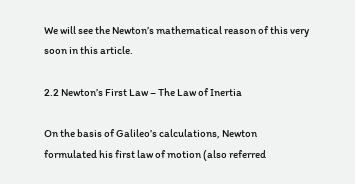We will see the Newton’s mathematical reason of this very soon in this article.

2.2 Newton’s First Law – The Law of Inertia

On the basis of Galileo’s calculations, Newton formulated his first law of motion (also referred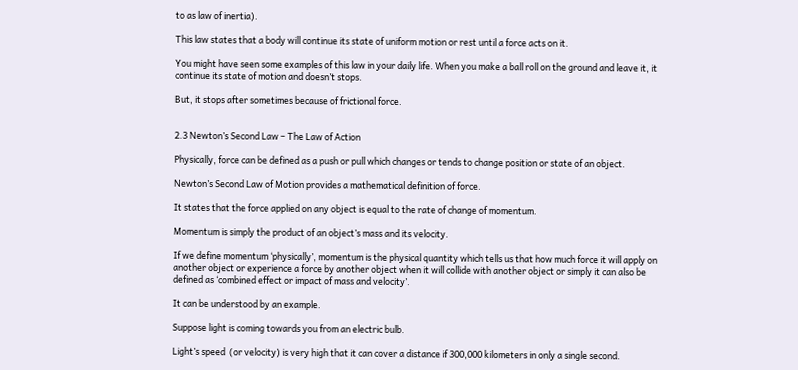to as law of inertia).

This law states that a body will continue its state of uniform motion or rest until a force acts on it.

You might have seen some examples of this law in your daily life. When you make a ball roll on the ground and leave it, it continue its state of motion and doesn’t stops.

But, it stops after sometimes because of frictional force.


2.3 Newton’s Second Law – The Law of Action

Physically, force can be defined as a push or pull which changes or tends to change position or state of an object.

Newton’s Second Law of Motion provides a mathematical definition of force.

It states that the force applied on any object is equal to the rate of change of momentum.

Momentum is simply the product of an object’s mass and its velocity.

If we define momentum ‘physically’, momentum is the physical quantity which tells us that how much force it will apply on another object or experience a force by another object when it will collide with another object or simply it can also be defined as ‘combined effect or impact of mass and velocity’.

It can be understood by an example.

Suppose light is coming towards you from an electric bulb.

Light’s speed  (or velocity) is very high that it can cover a distance if 300,000 kilometers in only a single second.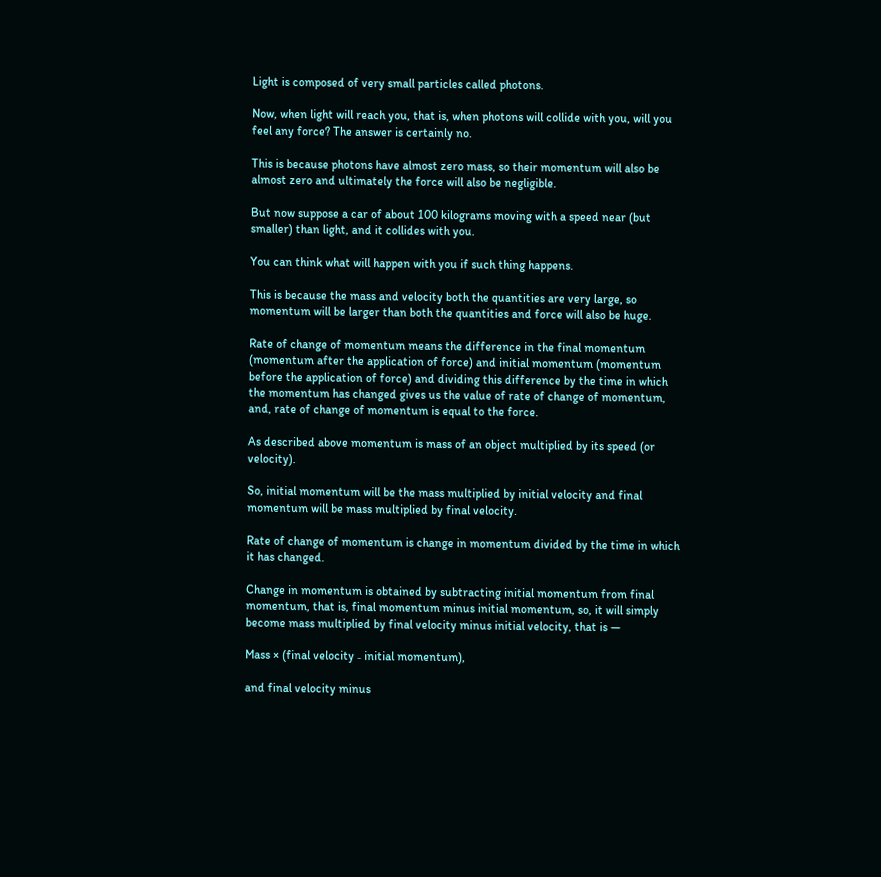Light is composed of very small particles called photons.

Now, when light will reach you, that is, when photons will collide with you, will you feel any force? The answer is certainly no.

This is because photons have almost zero mass, so their momentum will also be almost zero and ultimately the force will also be negligible.

But now suppose a car of about 100 kilograms moving with a speed near (but smaller) than light, and it collides with you.

You can think what will happen with you if such thing happens.

This is because the mass and velocity both the quantities are very large, so momentum will be larger than both the quantities and force will also be huge.

Rate of change of momentum means the difference in the final momentum (momentum after the application of force) and initial momentum (momentum before the application of force) and dividing this difference by the time in which the momentum has changed gives us the value of rate of change of momentum, and, rate of change of momentum is equal to the force.

As described above momentum is mass of an object multiplied by its speed (or velocity).

So, initial momentum will be the mass multiplied by initial velocity and final momentum will be mass multiplied by final velocity.

Rate of change of momentum is change in momentum divided by the time in which it has changed.

Change in momentum is obtained by subtracting initial momentum from final momentum, that is, final momentum minus initial momentum, so, it will simply become mass multiplied by final velocity minus initial velocity, that is —

Mass × (final velocity ₋ initial momentum),

and final velocity minus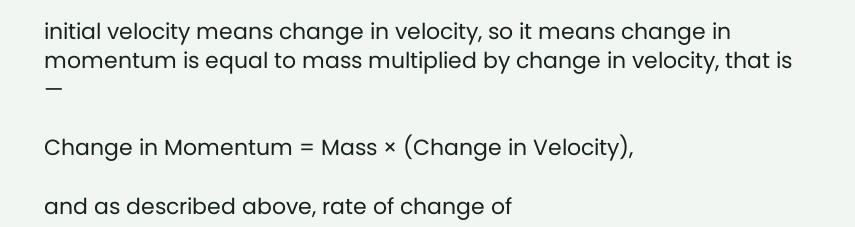initial velocity means change in velocity, so it means change in momentum is equal to mass multiplied by change in velocity, that is —

Change in Momentum = Mass × (Change in Velocity),

and as described above, rate of change of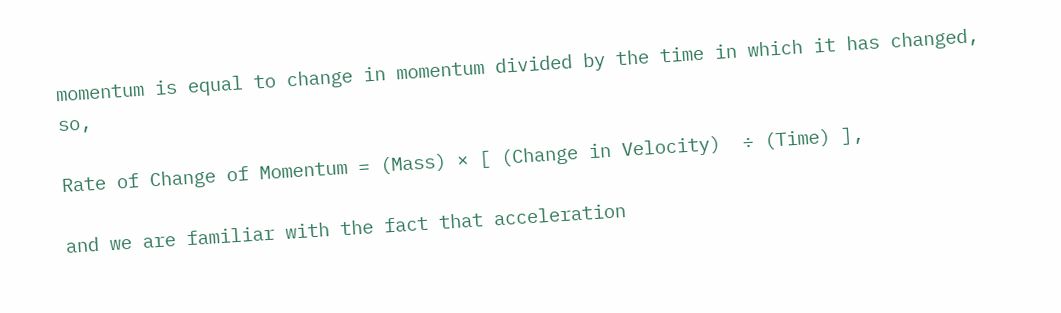momentum is equal to change in momentum divided by the time in which it has changed, so,

Rate of Change of Momentum = (Mass) × [ (Change in Velocity)  ÷ (Time) ],

and we are familiar with the fact that acceleration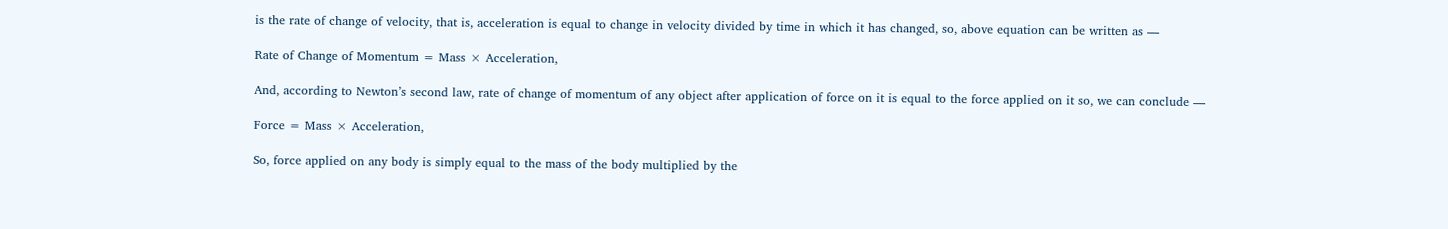is the rate of change of velocity, that is, acceleration is equal to change in velocity divided by time in which it has changed, so, above equation can be written as —

Rate of Change of Momentum = Mass × Acceleration,

And, according to Newton’s second law, rate of change of momentum of any object after application of force on it is equal to the force applied on it so, we can conclude —

Force = Mass × Acceleration,

So, force applied on any body is simply equal to the mass of the body multiplied by the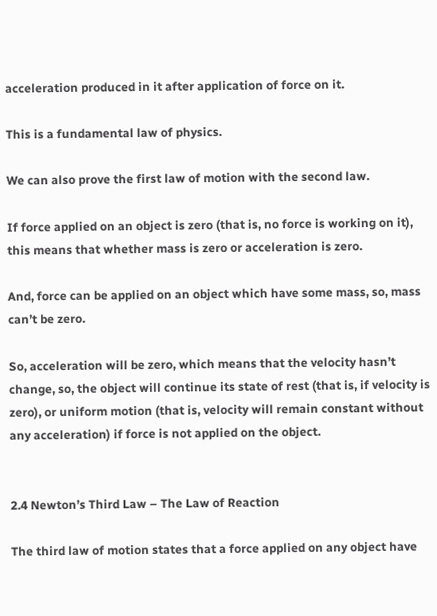acceleration produced in it after application of force on it.

This is a fundamental law of physics.

We can also prove the first law of motion with the second law.

If force applied on an object is zero (that is, no force is working on it), this means that whether mass is zero or acceleration is zero.

And, force can be applied on an object which have some mass, so, mass can’t be zero.

So, acceleration will be zero, which means that the velocity hasn’t change, so, the object will continue its state of rest (that is, if velocity is zero), or uniform motion (that is, velocity will remain constant without any acceleration) if force is not applied on the object.


2.4 Newton’s Third Law – The Law of Reaction

The third law of motion states that a force applied on any object have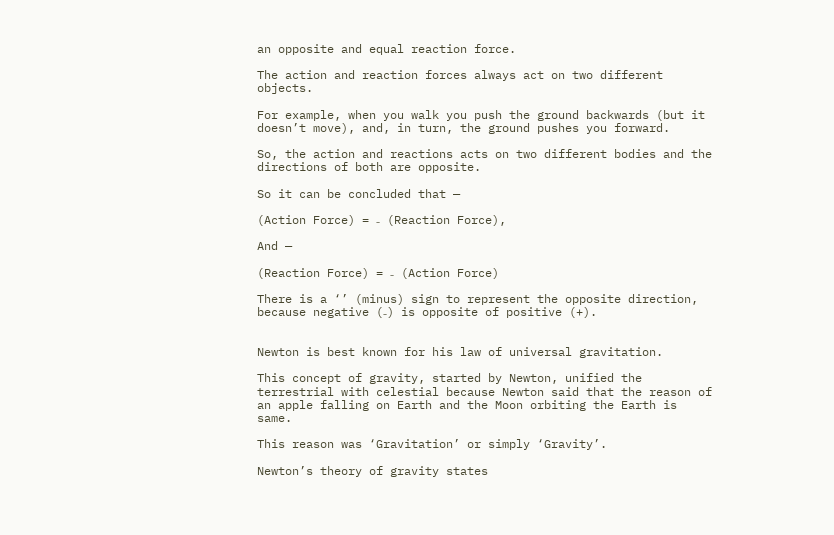an opposite and equal reaction force.

The action and reaction forces always act on two different objects.

For example, when you walk you push the ground backwards (but it doesn’t move), and, in turn, the ground pushes you forward.

So, the action and reactions acts on two different bodies and the directions of both are opposite.

So it can be concluded that —

(Action Force) = ₋ (Reaction Force),

And —

(Reaction Force) = ₋ (Action Force)

There is a ‘’ (minus) sign to represent the opposite direction, because negative (₋) is opposite of positive (+).


Newton is best known for his law of universal gravitation.

This concept of gravity, started by Newton, unified the terrestrial with celestial because Newton said that the reason of an apple falling on Earth and the Moon orbiting the Earth is same.

This reason was ‘Gravitation’ or simply ‘Gravity’.

Newton’s theory of gravity states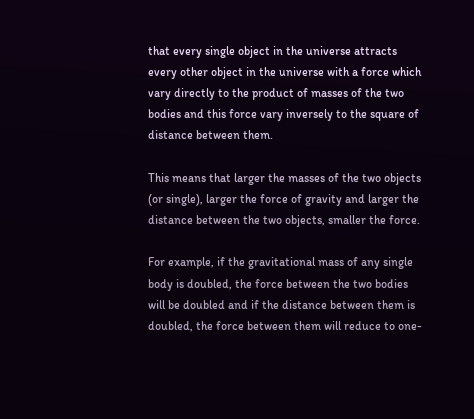that every single object in the universe attracts every other object in the universe with a force which vary directly to the product of masses of the two bodies and this force vary inversely to the square of distance between them.

This means that larger the masses of the two objects (or single), larger the force of gravity and larger the distance between the two objects, smaller the force.

For example, if the gravitational mass of any single body is doubled, the force between the two bodies will be doubled and if the distance between them is doubled, the force between them will reduce to one-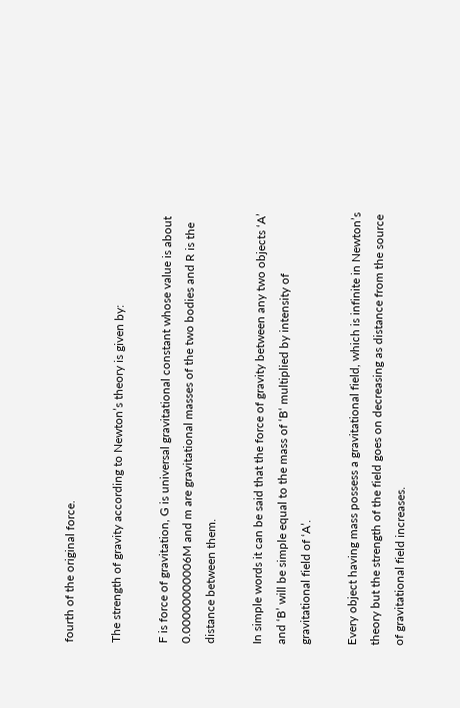fourth of the original force.

The strength of gravity according to Newton’s theory is given by:

F is force of gravitation, G is universal gravitational constant whose value is about 0.00000000006M and m are gravitational masses of the two bodies and R is the distance between them.

In simple words it can be said that the force of gravity between any two objects ‘A’ and ‘B’ will be simple equal to the mass of ‘B‘ multiplied by intensity of gravitational field of ‘A’.

Every object having mass possess a gravitational field, which is infinite in Newton’s theory but the strength of the field goes on decreasing as distance from the source of gravitational field increases.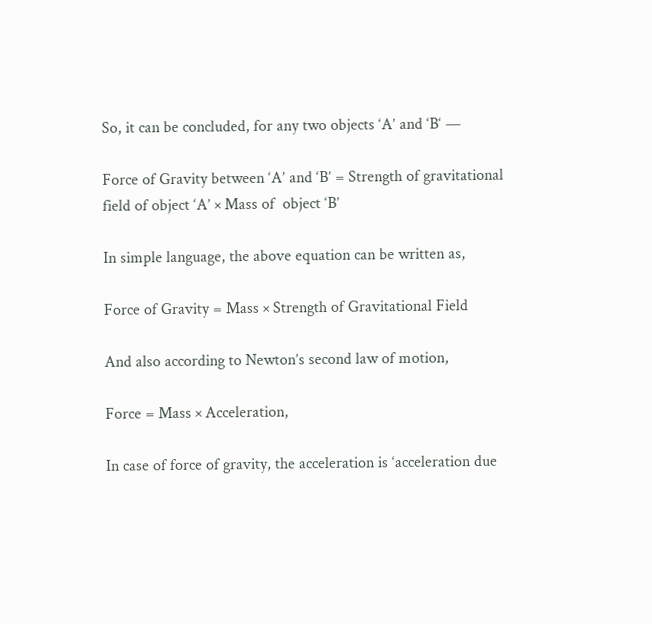So, it can be concluded, for any two objects ‘A’ and ‘B‘ —

Force of Gravity between ‘A’ and ‘B’ = Strength of gravitational field of object ‘A’ × Mass of  object ‘B’

In simple language, the above equation can be written as,

Force of Gravity = Mass × Strength of Gravitational Field

And also according to Newton’s second law of motion,

Force = Mass × Acceleration,

In case of force of gravity, the acceleration is ‘acceleration due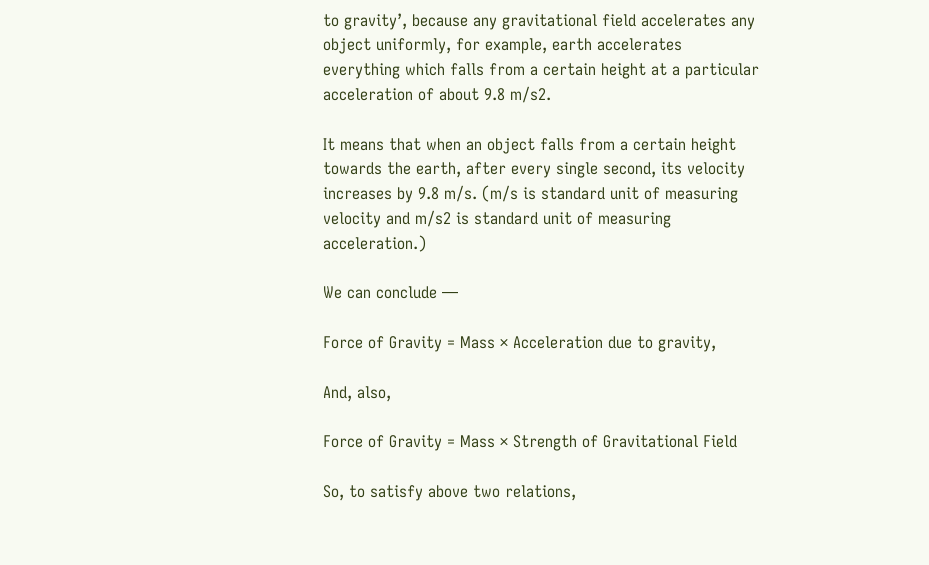to gravity’, because any gravitational field accelerates any object uniformly, for example, earth accelerates everything which falls from a certain height at a particular acceleration of about 9.8 m/s2.

It means that when an object falls from a certain height towards the earth, after every single second, its velocity increases by 9.8 m/s. (m/s is standard unit of measuring velocity and m/s2 is standard unit of measuring acceleration.)

We can conclude —

Force of Gravity = Mass × Acceleration due to gravity,

And, also,

Force of Gravity = Mass × Strength of Gravitational Field

So, to satisfy above two relations,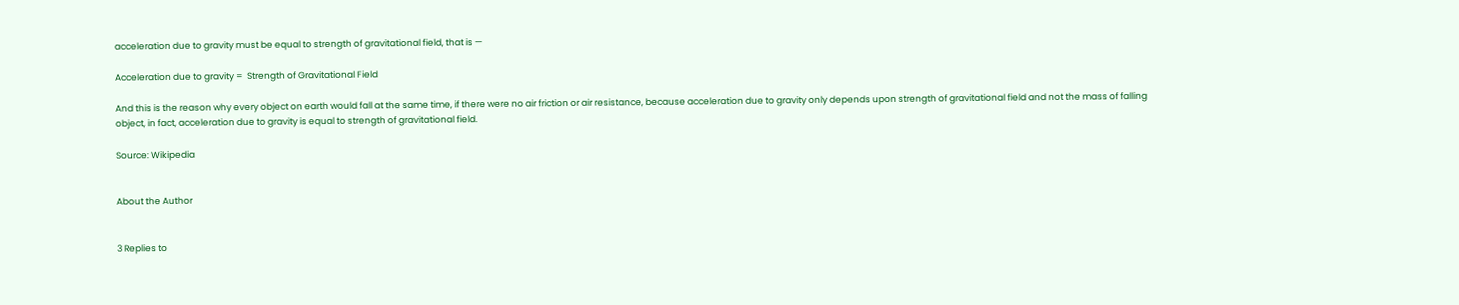acceleration due to gravity must be equal to strength of gravitational field, that is —

Acceleration due to gravity =  Strength of Gravitational Field

And this is the reason why every object on earth would fall at the same time, if there were no air friction or air resistance, because acceleration due to gravity only depends upon strength of gravitational field and not the mass of falling object, in fact, acceleration due to gravity is equal to strength of gravitational field.

Source: Wikipedia


About the Author


3 Replies to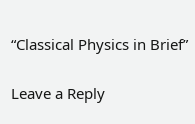“Classical Physics in Brief”

Leave a Reply